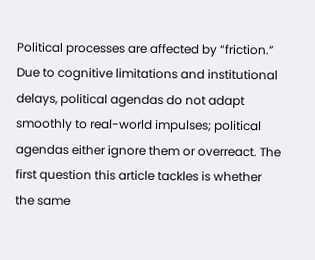Political processes are affected by “friction.” Due to cognitive limitations and institutional delays, political agendas do not adapt smoothly to real-world impulses; political agendas either ignore them or overreact. The first question this article tackles is whether the same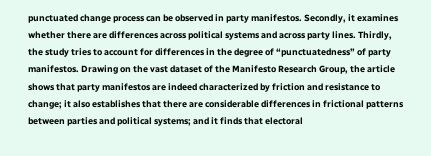punctuated change process can be observed in party manifestos. Secondly, it examines whether there are differences across political systems and across party lines. Thirdly, the study tries to account for differences in the degree of “punctuatedness” of party manifestos. Drawing on the vast dataset of the Manifesto Research Group, the article shows that party manifestos are indeed characterized by friction and resistance to change; it also establishes that there are considerable differences in frictional patterns between parties and political systems; and it finds that electoral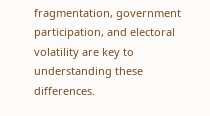fragmentation, government participation, and electoral volatility are key to understanding these differences.